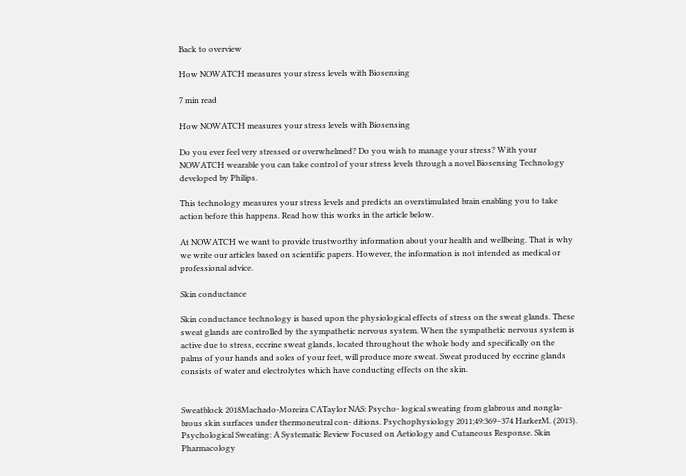Back to overview

How NOWATCH measures your stress levels with Biosensing

7 min read

How NOWATCH measures your stress levels with Biosensing

Do you ever feel very stressed or overwhelmed? Do you wish to manage your stress? With your NOWATCH wearable you can take control of your stress levels through a novel Biosensing Technology developed by Philips.

This technology measures your stress levels and predicts an overstimulated brain enabling you to take action before this happens. Read how this works in the article below.

At NOWATCH we want to provide trustworthy information about your health and wellbeing. That is why we write our articles based on scientific papers. However, the information is not intended as medical or professional advice.

Skin conductance

Skin conductance technology is based upon the physiological effects of stress on the sweat glands. These sweat glands are controlled by the sympathetic nervous system. When the sympathetic nervous system is active due to stress, eccrine sweat glands, located throughout the whole body and specifically on the palms of your hands and soles of your feet, will produce more sweat. Sweat produced by eccrine glands consists of water and electrolytes which have conducting effects on the skin.


Sweatblock 2018Machado-Moreira CATaylor NAS: Psycho- logical sweating from glabrous and nongla- brous skin surfaces under thermoneutral con- ditions. Psychophysiology 2011;49:369–374 HarkerM. (2013). Psychological Sweating: A Systematic Review Focused on Aetiology and Cutaneous Response. Skin Pharmacology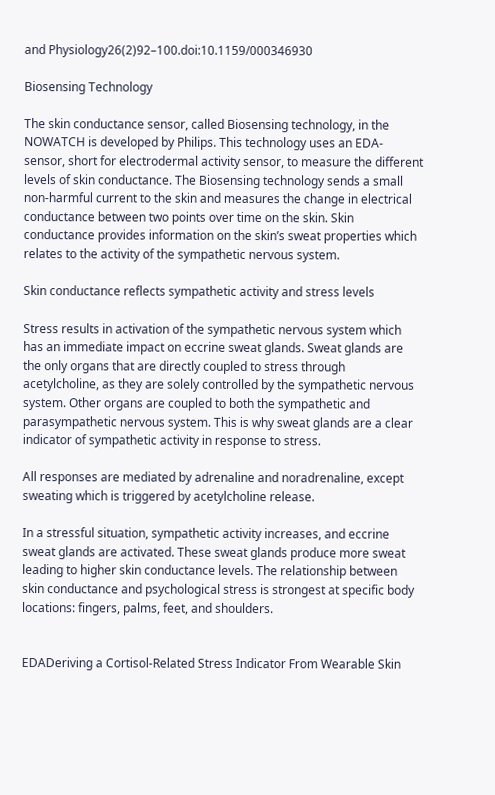and Physiology26(2)92–100.doi:10.1159/000346930

Biosensing Technology

The skin conductance sensor, called Biosensing technology, in the NOWATCH is developed by Philips. This technology uses an EDA-sensor, short for electrodermal activity sensor, to measure the different levels of skin conductance. The Biosensing technology sends a small non-harmful current to the skin and measures the change in electrical conductance between two points over time on the skin. Skin conductance provides information on the skin’s sweat properties which relates to the activity of the sympathetic nervous system.

Skin conductance reflects sympathetic activity and stress levels

Stress results in activation of the sympathetic nervous system which has an immediate impact on eccrine sweat glands. Sweat glands are the only organs that are directly coupled to stress through acetylcholine, as they are solely controlled by the sympathetic nervous system. Other organs are coupled to both the sympathetic and parasympathetic nervous system. This is why sweat glands are a clear indicator of sympathetic activity in response to stress.

All responses are mediated by adrenaline and noradrenaline, except sweating which is triggered by acetylcholine release.

In a stressful situation, sympathetic activity increases, and eccrine sweat glands are activated. These sweat glands produce more sweat leading to higher skin conductance levels. The relationship between skin conductance and psychological stress is strongest at specific body locations: fingers, palms, feet, and shoulders.


EDADeriving a Cortisol-Related Stress Indicator From Wearable Skin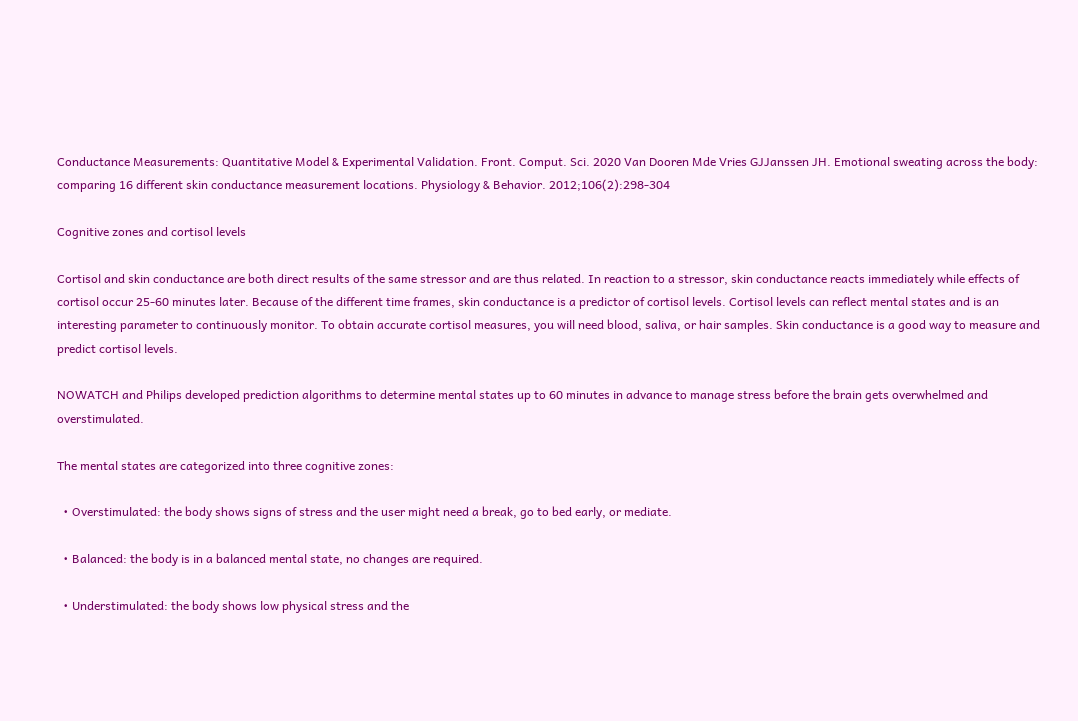Conductance Measurements: Quantitative Model & Experimental Validation. Front. Comput. Sci. 2020 Van Dooren Mde Vries GJJanssen JH. Emotional sweating across the body: comparing 16 different skin conductance measurement locations. Physiology & Behavior. 2012;106(2):298-304

Cognitive zones and cortisol levels

Cortisol and skin conductance are both direct results of the same stressor and are thus related. In reaction to a stressor, skin conductance reacts immediately while effects of cortisol occur 25-60 minutes later. Because of the different time frames, skin conductance is a predictor of cortisol levels. Cortisol levels can reflect mental states and is an interesting parameter to continuously monitor. To obtain accurate cortisol measures, you will need blood, saliva, or hair samples. Skin conductance is a good way to measure and predict cortisol levels.

NOWATCH and Philips developed prediction algorithms to determine mental states up to 60 minutes in advance to manage stress before the brain gets overwhelmed and overstimulated.

The mental states are categorized into three cognitive zones:

  • Overstimulated: the body shows signs of stress and the user might need a break, go to bed early, or mediate.

  • Balanced: the body is in a balanced mental state, no changes are required.

  • Understimulated: the body shows low physical stress and the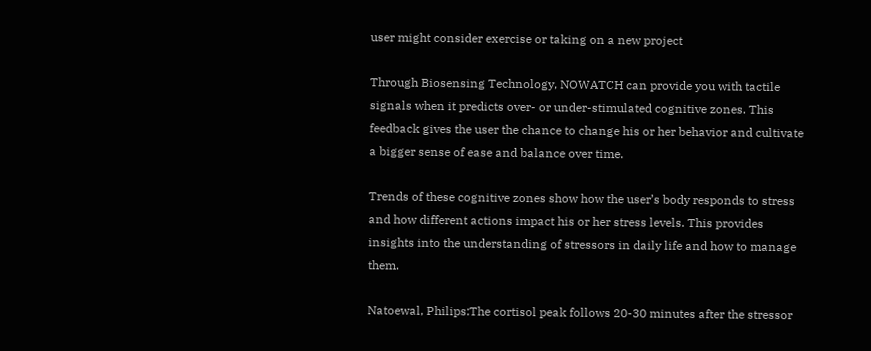user might consider exercise or taking on a new project

Through Biosensing Technology, NOWATCH can provide you with tactile signals when it predicts over- or under-stimulated cognitive zones. This feedback gives the user the chance to change his or her behavior and cultivate a bigger sense of ease and balance over time.

Trends of these cognitive zones show how the user’s body responds to stress and how different actions impact his or her stress levels. This provides insights into the understanding of stressors in daily life and how to manage them.

Natoewal, Philips:The cortisol peak follows 20-30 minutes after the stressor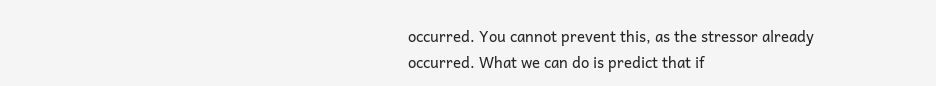occurred. You cannot prevent this, as the stressor already occurred. What we can do is predict that if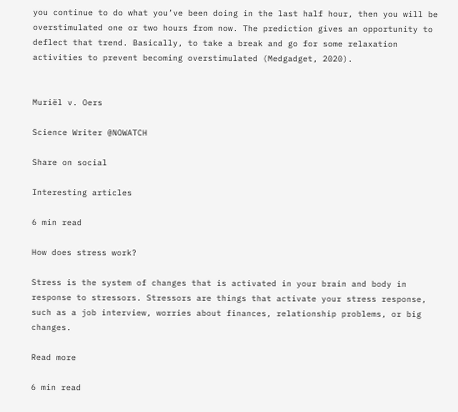you continue to do what you’ve been doing in the last half hour, then you will be overstimulated one or two hours from now. The prediction gives an opportunity to deflect that trend. Basically, to take a break and go for some relaxation activities to prevent becoming overstimulated (Medgadget, 2020).


Muriël v. Oers

Science Writer @NOWATCH

Share on social

Interesting articles

6 min read

How does stress work?

Stress is the system of changes that is activated in your brain and body in response to stressors. Stressors are things that activate your stress response, such as a job interview, worries about finances, relationship problems, or big changes.

Read more

6 min read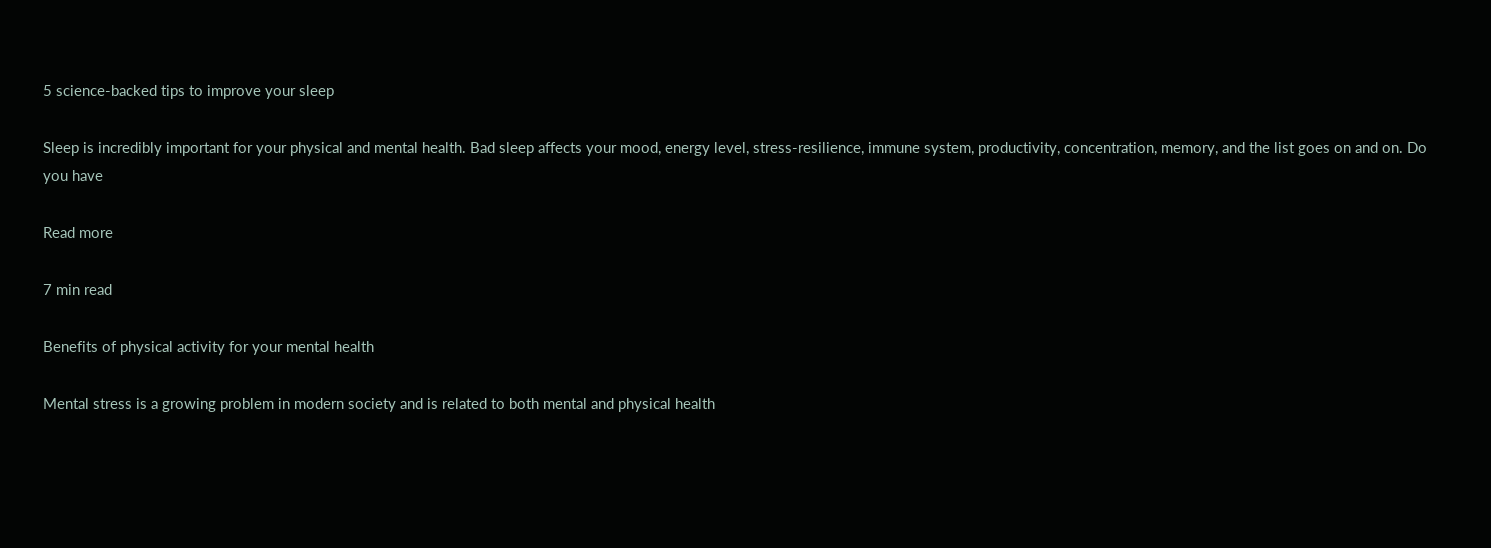5 science-backed tips to improve your sleep

Sleep is incredibly important for your physical and mental health. Bad sleep affects your mood, energy level, stress-resilience, immune system, productivity, concentration, memory, and the list goes on and on. Do you have

Read more

7 min read

Benefits of physical activity for your mental health

Mental stress is a growing problem in modern society and is related to both mental and physical health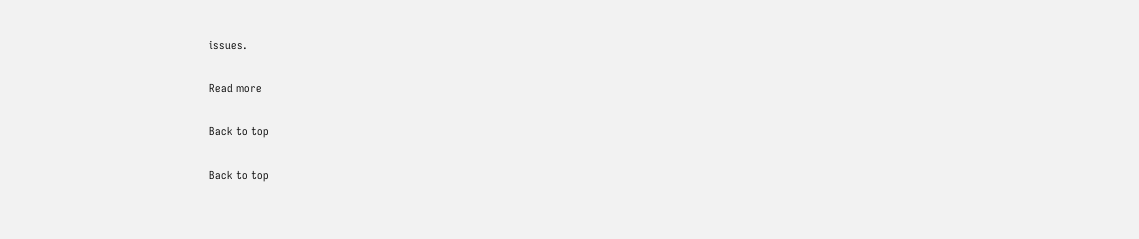issues.

Read more

Back to top

Back to top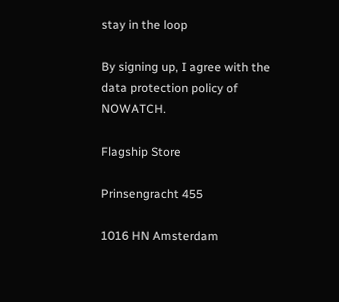stay in the loop

By signing up, I agree with the data protection policy of NOWATCH.

Flagship Store

Prinsengracht 455

1016 HN Amsterdam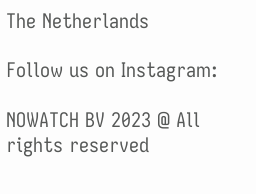The Netherlands

Follow us on Instagram:

NOWATCH BV 2023 @ All rights reserved